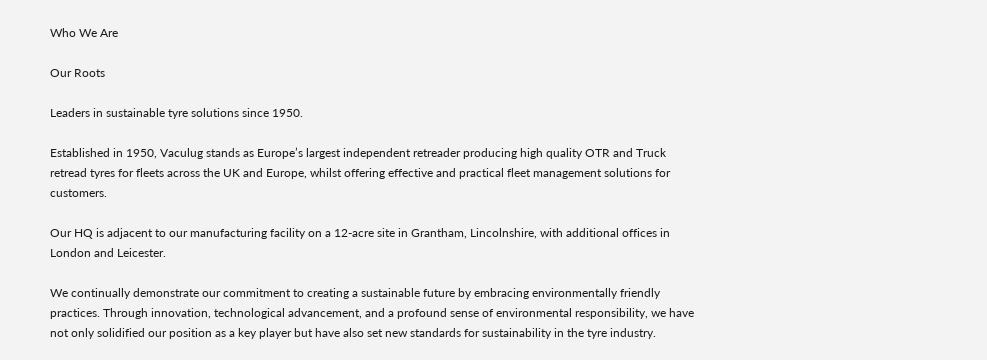Who We Are

Our Roots

Leaders in sustainable tyre solutions since 1950.

Established in 1950, Vaculug stands as Europe’s largest independent retreader producing high quality OTR and Truck retread tyres for fleets across the UK and Europe, whilst offering effective and practical fleet management solutions for customers.

Our HQ is adjacent to our manufacturing facility on a 12-acre site in Grantham, Lincolnshire, with additional offices in London and Leicester.

We continually demonstrate our commitment to creating a sustainable future by embracing environmentally friendly practices. Through innovation, technological advancement, and a profound sense of environmental responsibility, we have not only solidified our position as a key player but have also set new standards for sustainability in the tyre industry.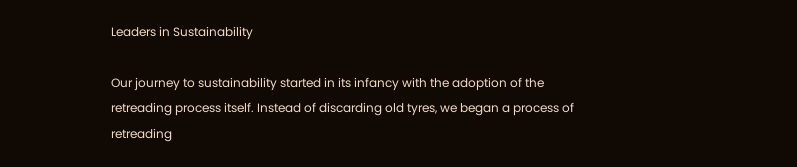Leaders in Sustainability

Our journey to sustainability started in its infancy with the adoption of the retreading process itself. Instead of discarding old tyres, we began a process of retreading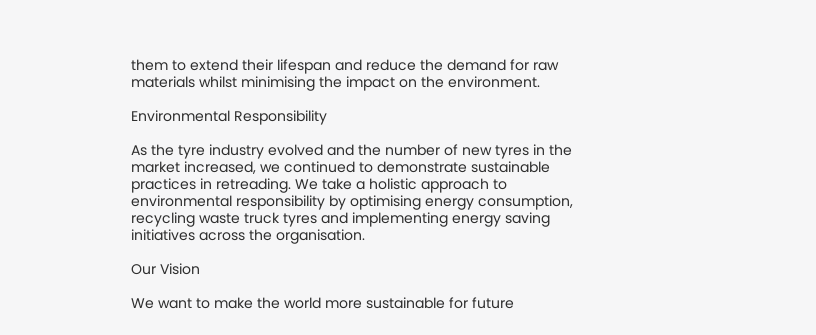them to extend their lifespan and reduce the demand for raw materials whilst minimising the impact on the environment.

Environmental Responsibility

As the tyre industry evolved and the number of new tyres in the market increased, we continued to demonstrate sustainable practices in retreading. We take a holistic approach to environmental responsibility by optimising energy consumption, recycling waste truck tyres and implementing energy saving initiatives across the organisation.

Our Vision

We want to make the world more sustainable for future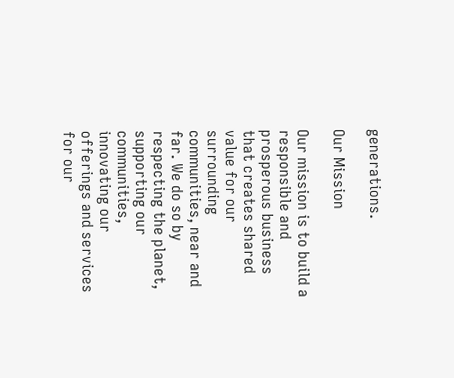generations.

Our Mission

Our mission is to build a responsible and prosperous business that creates shared value for our surrounding communities, near and far. We do so by respecting the planet, supporting our communities, innovating our offerings and services for our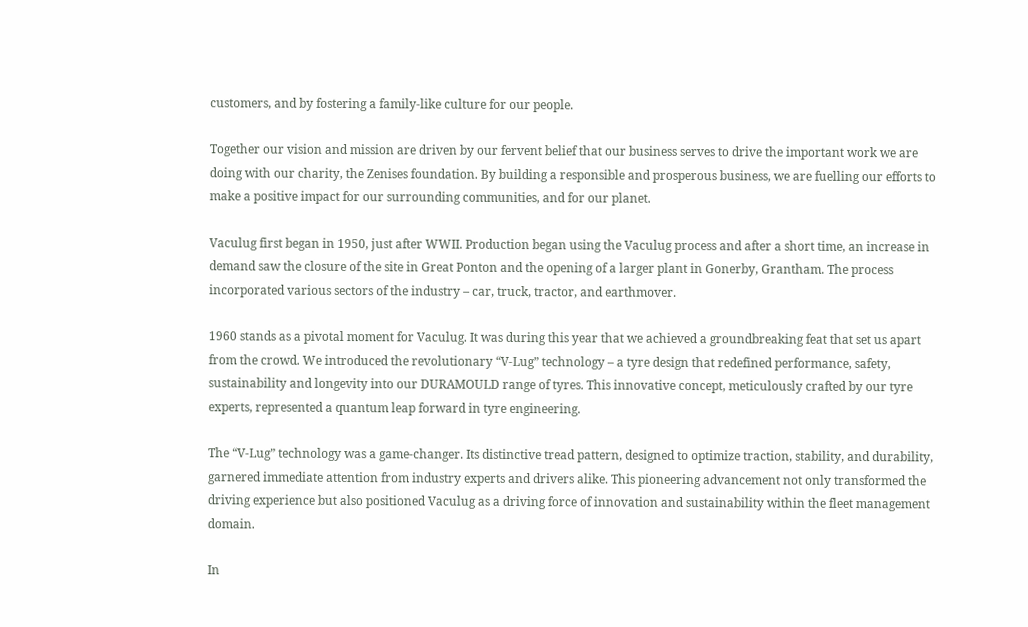customers, and by fostering a family-like culture for our people.

Together our vision and mission are driven by our fervent belief that our business serves to drive the important work we are doing with our charity, the Zenises foundation. By building a responsible and prosperous business, we are fuelling our efforts to make a positive impact for our surrounding communities, and for our planet.

Vaculug first began in 1950, just after WWII. Production began using the Vaculug process and after a short time, an increase in demand saw the closure of the site in Great Ponton and the opening of a larger plant in Gonerby, Grantham. The process incorporated various sectors of the industry – car, truck, tractor, and earthmover.

1960 stands as a pivotal moment for Vaculug. It was during this year that we achieved a groundbreaking feat that set us apart from the crowd. We introduced the revolutionary “V-Lug” technology – a tyre design that redefined performance, safety, sustainability and longevity into our DURAMOULD range of tyres. This innovative concept, meticulously crafted by our tyre experts, represented a quantum leap forward in tyre engineering.

The “V-Lug” technology was a game-changer. Its distinctive tread pattern, designed to optimize traction, stability, and durability, garnered immediate attention from industry experts and drivers alike. This pioneering advancement not only transformed the driving experience but also positioned Vaculug as a driving force of innovation and sustainability within the fleet management domain.

In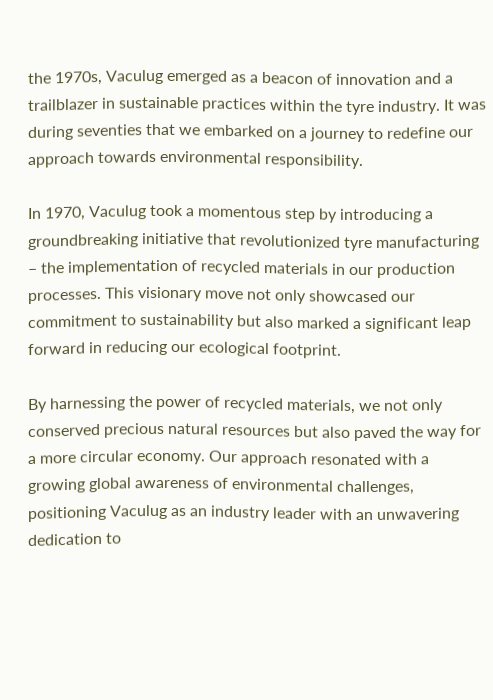the 1970s, Vaculug emerged as a beacon of innovation and a trailblazer in sustainable practices within the tyre industry. It was during seventies that we embarked on a journey to redefine our approach towards environmental responsibility.

In 1970, Vaculug took a momentous step by introducing a groundbreaking initiative that revolutionized tyre manufacturing – the implementation of recycled materials in our production processes. This visionary move not only showcased our commitment to sustainability but also marked a significant leap forward in reducing our ecological footprint.

By harnessing the power of recycled materials, we not only conserved precious natural resources but also paved the way for a more circular economy. Our approach resonated with a growing global awareness of environmental challenges, positioning Vaculug as an industry leader with an unwavering dedication to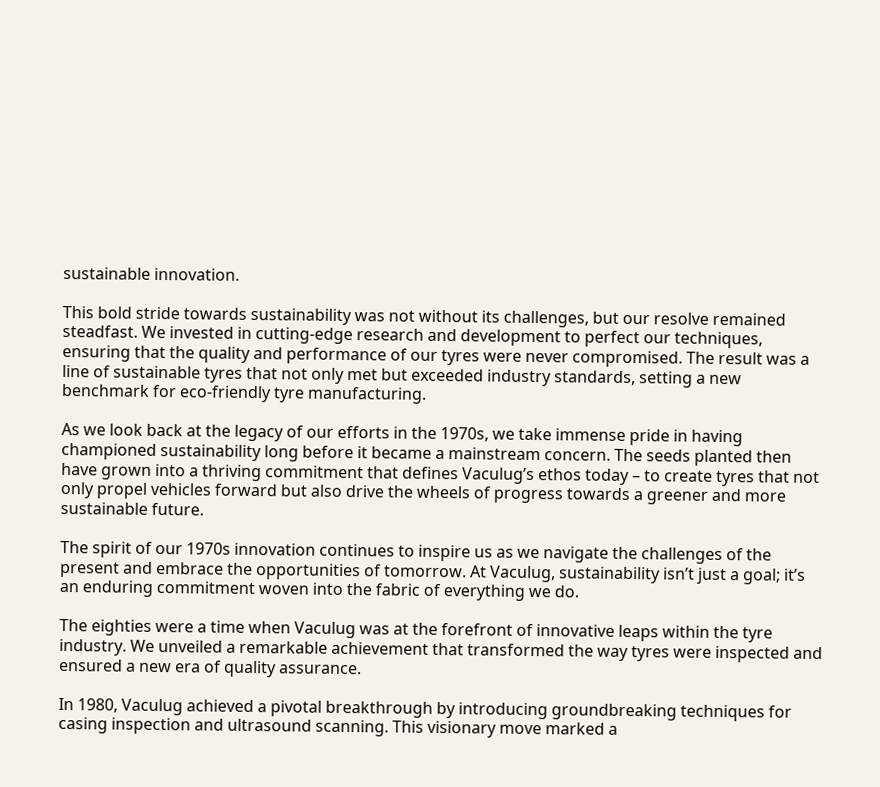sustainable innovation.

This bold stride towards sustainability was not without its challenges, but our resolve remained steadfast. We invested in cutting-edge research and development to perfect our techniques, ensuring that the quality and performance of our tyres were never compromised. The result was a line of sustainable tyres that not only met but exceeded industry standards, setting a new benchmark for eco-friendly tyre manufacturing.

As we look back at the legacy of our efforts in the 1970s, we take immense pride in having championed sustainability long before it became a mainstream concern. The seeds planted then have grown into a thriving commitment that defines Vaculug’s ethos today – to create tyres that not only propel vehicles forward but also drive the wheels of progress towards a greener and more sustainable future.

The spirit of our 1970s innovation continues to inspire us as we navigate the challenges of the present and embrace the opportunities of tomorrow. At Vaculug, sustainability isn’t just a goal; it’s an enduring commitment woven into the fabric of everything we do.

The eighties were a time when Vaculug was at the forefront of innovative leaps within the tyre industry. We unveiled a remarkable achievement that transformed the way tyres were inspected and ensured a new era of quality assurance.

In 1980, Vaculug achieved a pivotal breakthrough by introducing groundbreaking techniques for casing inspection and ultrasound scanning. This visionary move marked a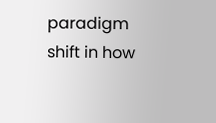paradigm shift in how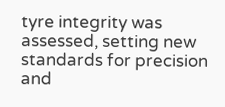tyre integrity was assessed, setting new standards for precision and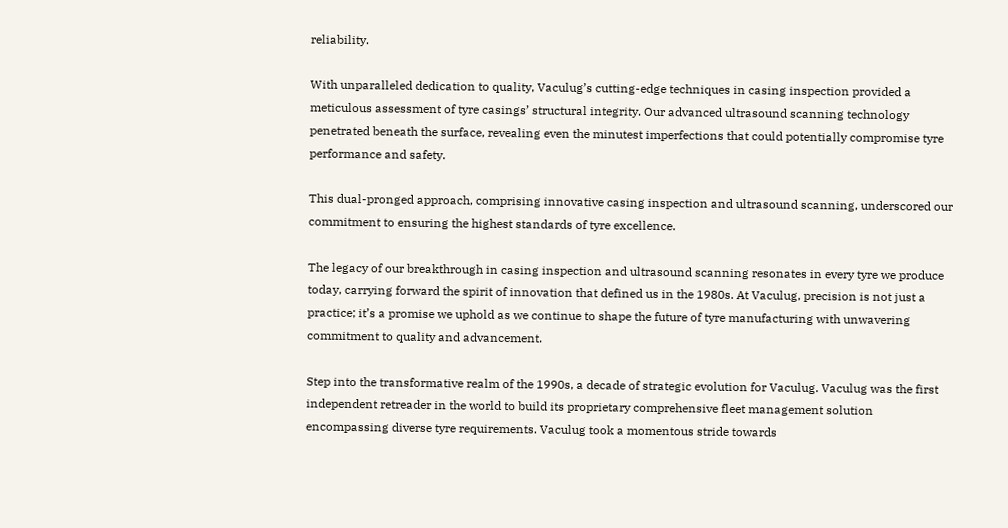reliability.

With unparalleled dedication to quality, Vaculug’s cutting-edge techniques in casing inspection provided a meticulous assessment of tyre casings’ structural integrity. Our advanced ultrasound scanning technology penetrated beneath the surface, revealing even the minutest imperfections that could potentially compromise tyre performance and safety.

This dual-pronged approach, comprising innovative casing inspection and ultrasound scanning, underscored our commitment to ensuring the highest standards of tyre excellence.

The legacy of our breakthrough in casing inspection and ultrasound scanning resonates in every tyre we produce today, carrying forward the spirit of innovation that defined us in the 1980s. At Vaculug, precision is not just a practice; it’s a promise we uphold as we continue to shape the future of tyre manufacturing with unwavering commitment to quality and advancement.

Step into the transformative realm of the 1990s, a decade of strategic evolution for Vaculug. Vaculug was the first independent retreader in the world to build its proprietary comprehensive fleet management solution encompassing diverse tyre requirements. Vaculug took a momentous stride towards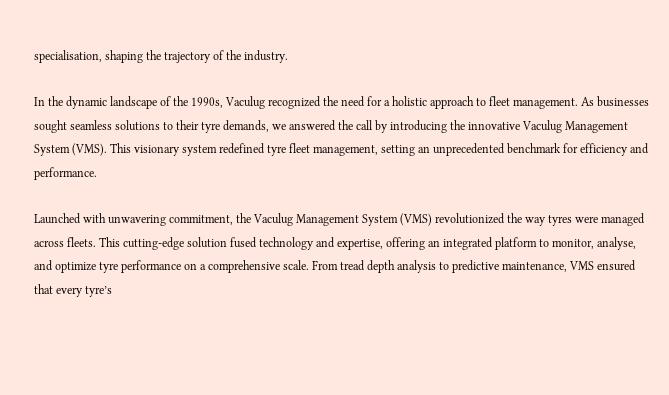specialisation, shaping the trajectory of the industry.

In the dynamic landscape of the 1990s, Vaculug recognized the need for a holistic approach to fleet management. As businesses sought seamless solutions to their tyre demands, we answered the call by introducing the innovative Vaculug Management System (VMS). This visionary system redefined tyre fleet management, setting an unprecedented benchmark for efficiency and performance.

Launched with unwavering commitment, the Vaculug Management System (VMS) revolutionized the way tyres were managed across fleets. This cutting-edge solution fused technology and expertise, offering an integrated platform to monitor, analyse, and optimize tyre performance on a comprehensive scale. From tread depth analysis to predictive maintenance, VMS ensured that every tyre’s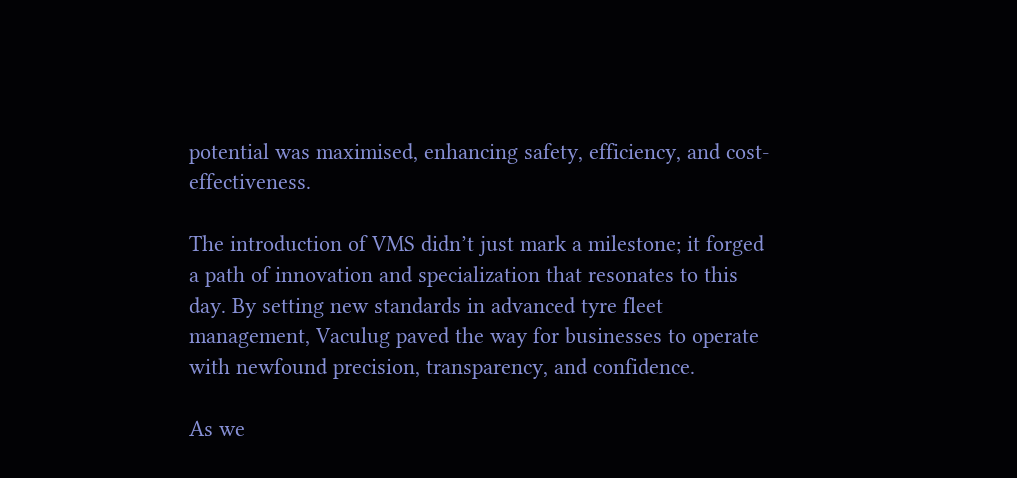potential was maximised, enhancing safety, efficiency, and cost-effectiveness.

The introduction of VMS didn’t just mark a milestone; it forged a path of innovation and specialization that resonates to this day. By setting new standards in advanced tyre fleet management, Vaculug paved the way for businesses to operate with newfound precision, transparency, and confidence.

As we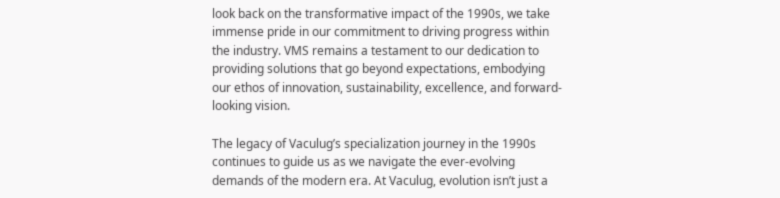look back on the transformative impact of the 1990s, we take immense pride in our commitment to driving progress within the industry. VMS remains a testament to our dedication to providing solutions that go beyond expectations, embodying our ethos of innovation, sustainability, excellence, and forward-looking vision.

The legacy of Vaculug’s specialization journey in the 1990s continues to guide us as we navigate the ever-evolving demands of the modern era. At Vaculug, evolution isn’t just a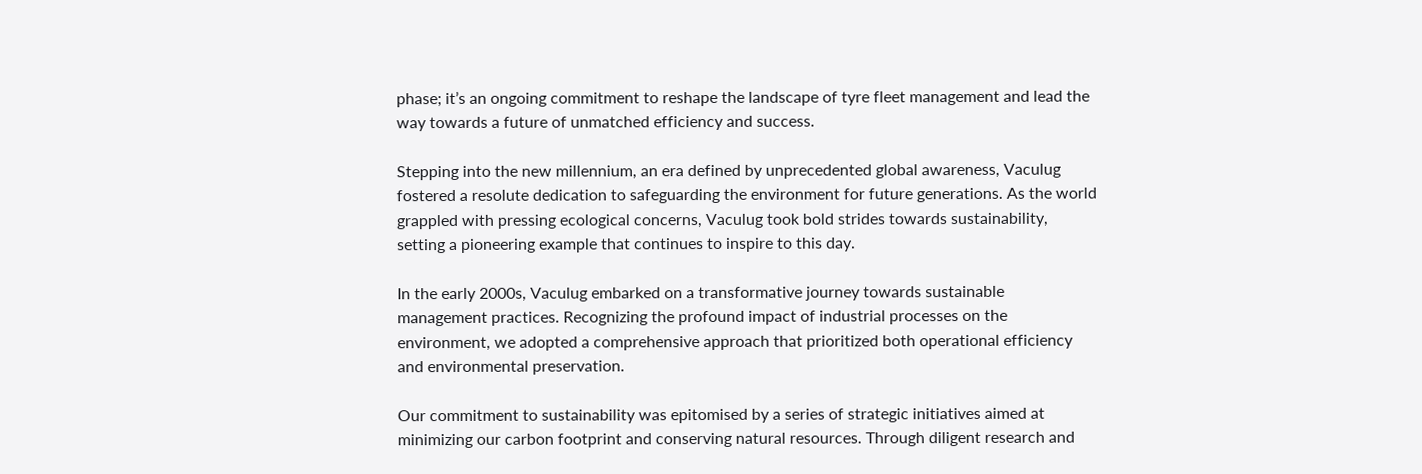phase; it’s an ongoing commitment to reshape the landscape of tyre fleet management and lead the way towards a future of unmatched efficiency and success.

Stepping into the new millennium, an era defined by unprecedented global awareness, Vaculug fostered a resolute dedication to safeguarding the environment for future generations. As the world grappled with pressing ecological concerns, Vaculug took bold strides towards sustainability, setting a pioneering example that continues to inspire to this day.

In the early 2000s, Vaculug embarked on a transformative journey towards sustainable management practices. Recognizing the profound impact of industrial processes on the environment, we adopted a comprehensive approach that prioritized both operational efficiency and environmental preservation.

Our commitment to sustainability was epitomised by a series of strategic initiatives aimed at minimizing our carbon footprint and conserving natural resources. Through diligent research and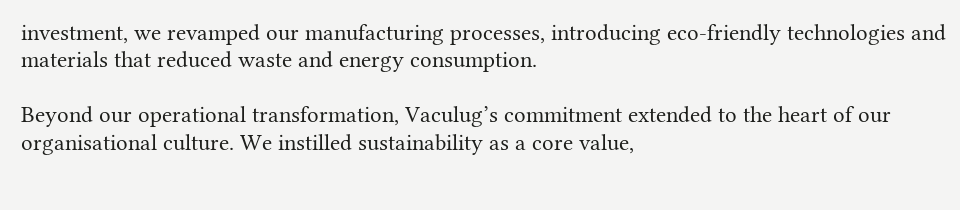investment, we revamped our manufacturing processes, introducing eco-friendly technologies and materials that reduced waste and energy consumption.

Beyond our operational transformation, Vaculug’s commitment extended to the heart of our organisational culture. We instilled sustainability as a core value,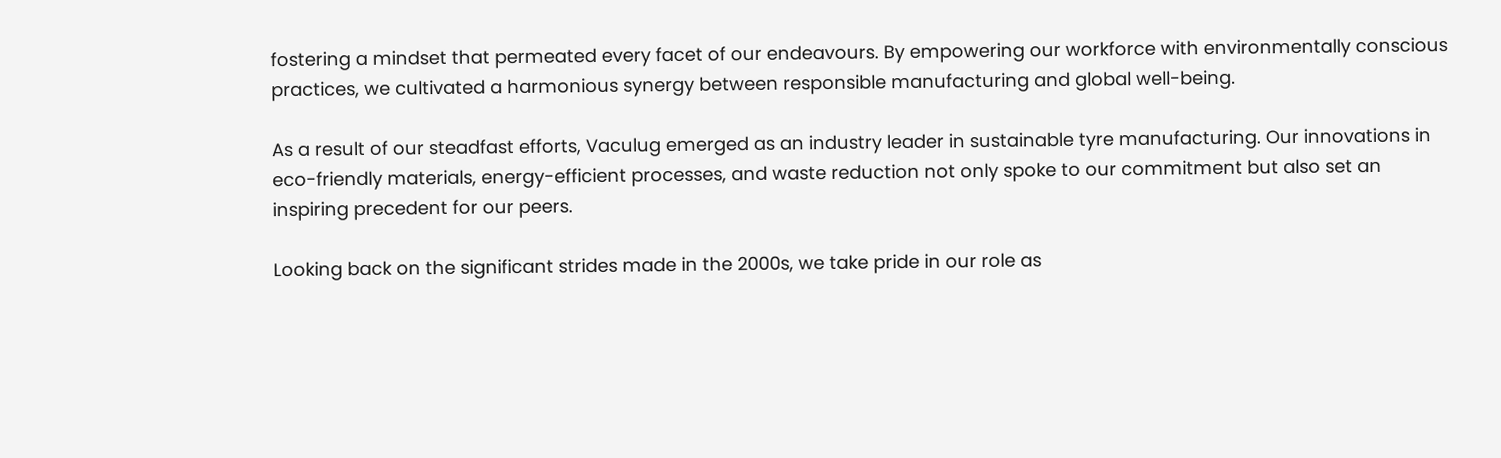fostering a mindset that permeated every facet of our endeavours. By empowering our workforce with environmentally conscious practices, we cultivated a harmonious synergy between responsible manufacturing and global well-being.

As a result of our steadfast efforts, Vaculug emerged as an industry leader in sustainable tyre manufacturing. Our innovations in eco-friendly materials, energy-efficient processes, and waste reduction not only spoke to our commitment but also set an inspiring precedent for our peers.

Looking back on the significant strides made in the 2000s, we take pride in our role as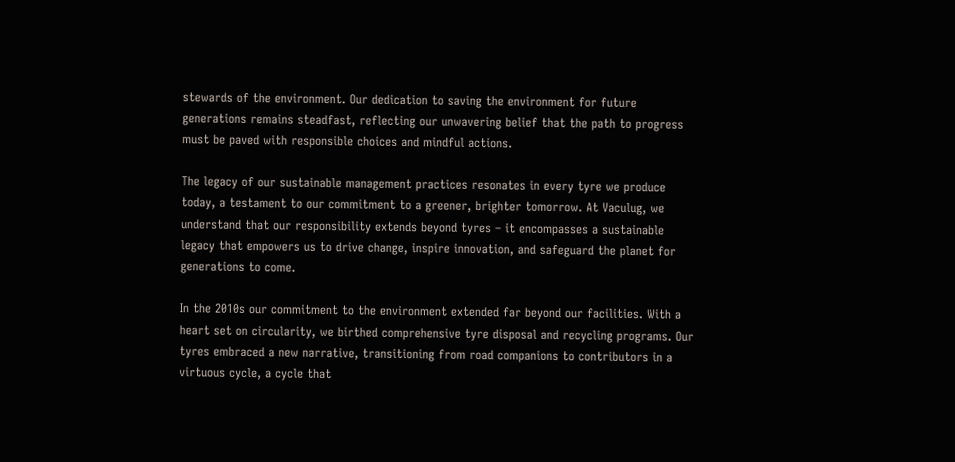stewards of the environment. Our dedication to saving the environment for future generations remains steadfast, reflecting our unwavering belief that the path to progress must be paved with responsible choices and mindful actions.

The legacy of our sustainable management practices resonates in every tyre we produce today, a testament to our commitment to a greener, brighter tomorrow. At Vaculug, we understand that our responsibility extends beyond tyres – it encompasses a sustainable legacy that empowers us to drive change, inspire innovation, and safeguard the planet for generations to come.

In the 2010s our commitment to the environment extended far beyond our facilities. With a heart set on circularity, we birthed comprehensive tyre disposal and recycling programs. Our tyres embraced a new narrative, transitioning from road companions to contributors in a virtuous cycle, a cycle that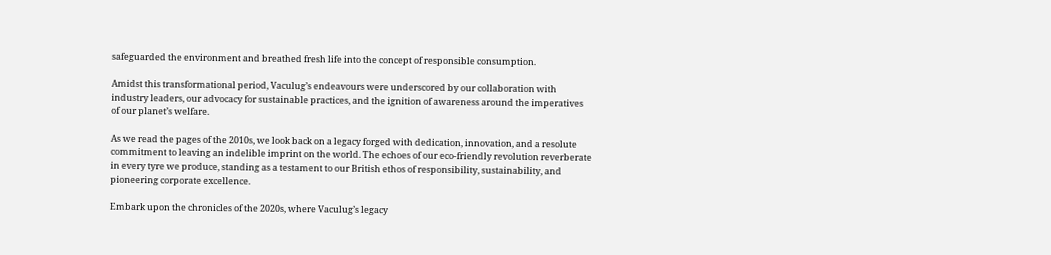safeguarded the environment and breathed fresh life into the concept of responsible consumption.

Amidst this transformational period, Vaculug’s endeavours were underscored by our collaboration with industry leaders, our advocacy for sustainable practices, and the ignition of awareness around the imperatives of our planet’s welfare.

As we read the pages of the 2010s, we look back on a legacy forged with dedication, innovation, and a resolute commitment to leaving an indelible imprint on the world. The echoes of our eco-friendly revolution reverberate in every tyre we produce, standing as a testament to our British ethos of responsibility, sustainability, and pioneering corporate excellence.

Embark upon the chronicles of the 2020s, where Vaculug’s legacy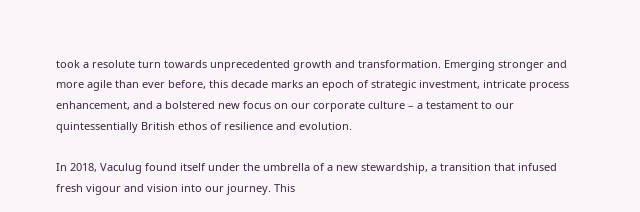took a resolute turn towards unprecedented growth and transformation. Emerging stronger and more agile than ever before, this decade marks an epoch of strategic investment, intricate process enhancement, and a bolstered new focus on our corporate culture – a testament to our quintessentially British ethos of resilience and evolution.

In 2018, Vaculug found itself under the umbrella of a new stewardship, a transition that infused fresh vigour and vision into our journey. This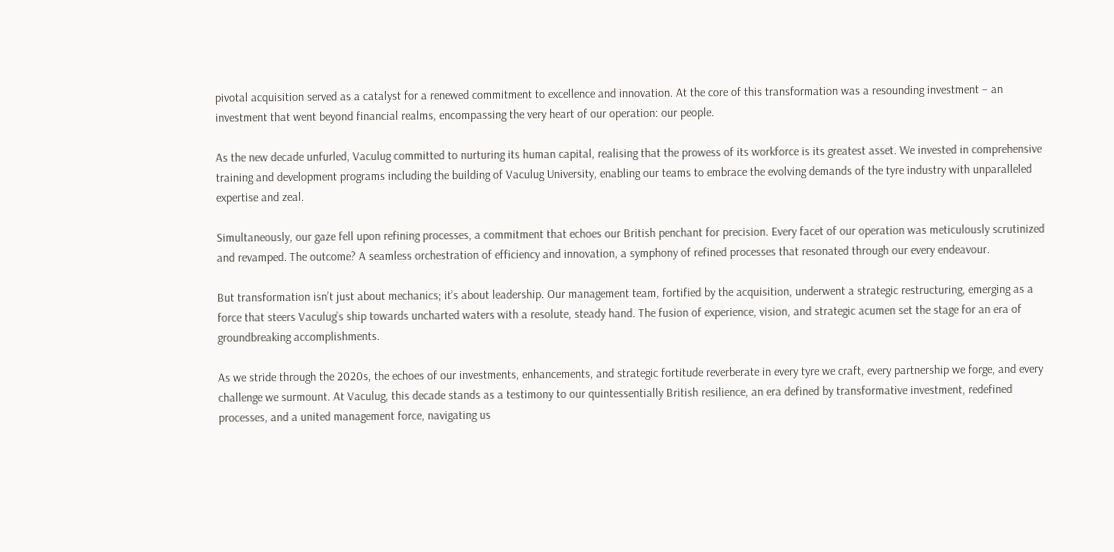pivotal acquisition served as a catalyst for a renewed commitment to excellence and innovation. At the core of this transformation was a resounding investment – an investment that went beyond financial realms, encompassing the very heart of our operation: our people.

As the new decade unfurled, Vaculug committed to nurturing its human capital, realising that the prowess of its workforce is its greatest asset. We invested in comprehensive training and development programs including the building of Vaculug University, enabling our teams to embrace the evolving demands of the tyre industry with unparalleled expertise and zeal.

Simultaneously, our gaze fell upon refining processes, a commitment that echoes our British penchant for precision. Every facet of our operation was meticulously scrutinized and revamped. The outcome? A seamless orchestration of efficiency and innovation, a symphony of refined processes that resonated through our every endeavour.

But transformation isn’t just about mechanics; it’s about leadership. Our management team, fortified by the acquisition, underwent a strategic restructuring, emerging as a force that steers Vaculug’s ship towards uncharted waters with a resolute, steady hand. The fusion of experience, vision, and strategic acumen set the stage for an era of groundbreaking accomplishments.

As we stride through the 2020s, the echoes of our investments, enhancements, and strategic fortitude reverberate in every tyre we craft, every partnership we forge, and every challenge we surmount. At Vaculug, this decade stands as a testimony to our quintessentially British resilience, an era defined by transformative investment, redefined processes, and a united management force, navigating us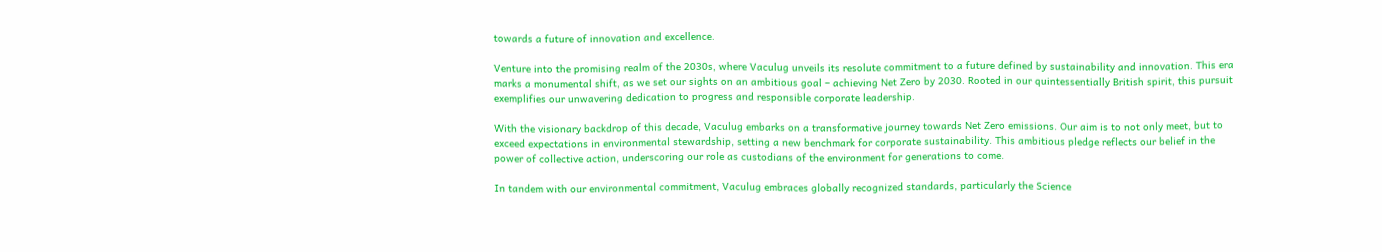towards a future of innovation and excellence.

Venture into the promising realm of the 2030s, where Vaculug unveils its resolute commitment to a future defined by sustainability and innovation. This era marks a monumental shift, as we set our sights on an ambitious goal – achieving Net Zero by 2030. Rooted in our quintessentially British spirit, this pursuit exemplifies our unwavering dedication to progress and responsible corporate leadership.

With the visionary backdrop of this decade, Vaculug embarks on a transformative journey towards Net Zero emissions. Our aim is to not only meet, but to exceed expectations in environmental stewardship, setting a new benchmark for corporate sustainability. This ambitious pledge reflects our belief in the power of collective action, underscoring our role as custodians of the environment for generations to come.

In tandem with our environmental commitment, Vaculug embraces globally recognized standards, particularly the Science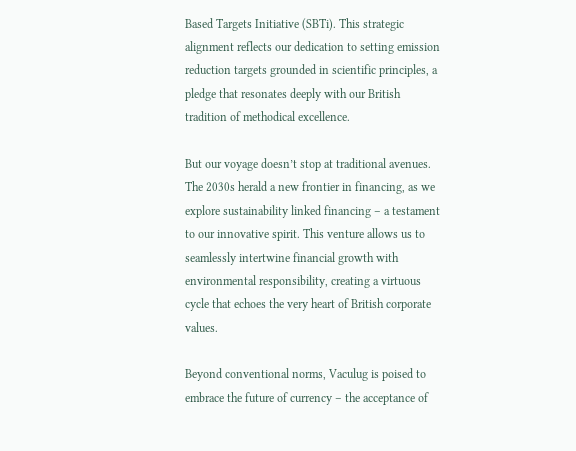Based Targets Initiative (SBTi). This strategic alignment reflects our dedication to setting emission reduction targets grounded in scientific principles, a pledge that resonates deeply with our British tradition of methodical excellence.

But our voyage doesn’t stop at traditional avenues. The 2030s herald a new frontier in financing, as we explore sustainability linked financing – a testament to our innovative spirit. This venture allows us to seamlessly intertwine financial growth with environmental responsibility, creating a virtuous cycle that echoes the very heart of British corporate values.

Beyond conventional norms, Vaculug is poised to embrace the future of currency – the acceptance of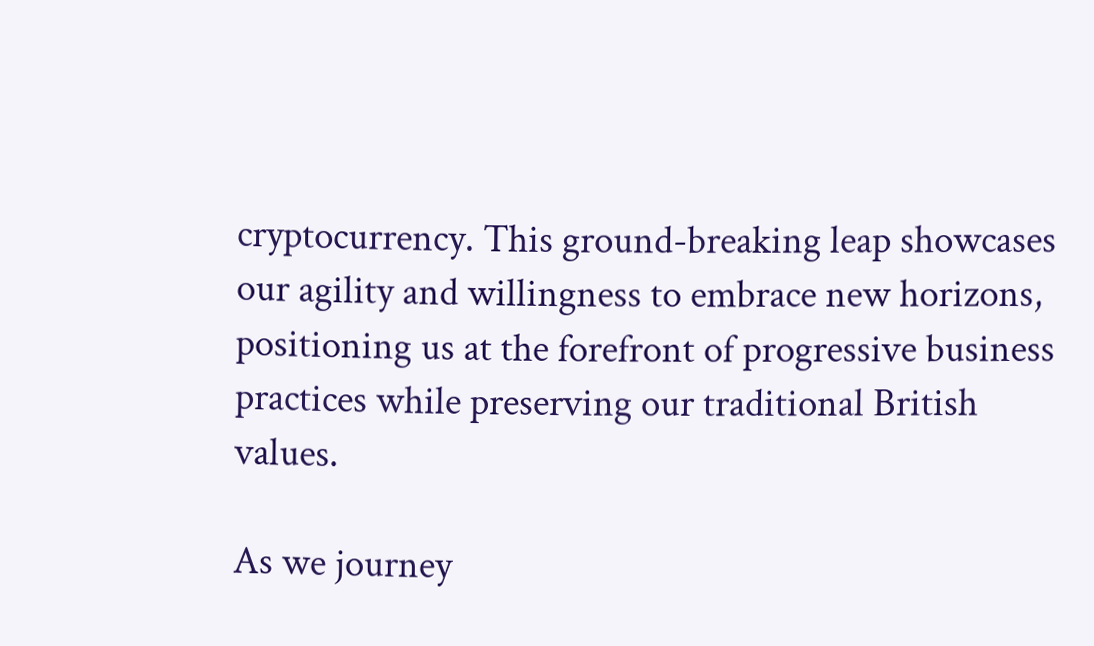cryptocurrency. This ground-breaking leap showcases our agility and willingness to embrace new horizons, positioning us at the forefront of progressive business practices while preserving our traditional British values.

As we journey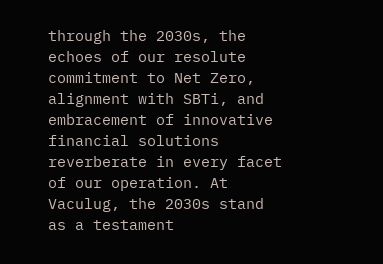through the 2030s, the echoes of our resolute commitment to Net Zero, alignment with SBTi, and embracement of innovative financial solutions reverberate in every facet of our operation. At Vaculug, the 2030s stand as a testament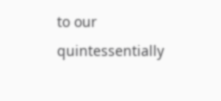to our quintessentially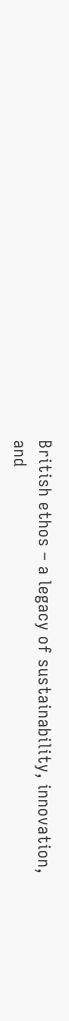British ethos – a legacy of sustainability, innovation, and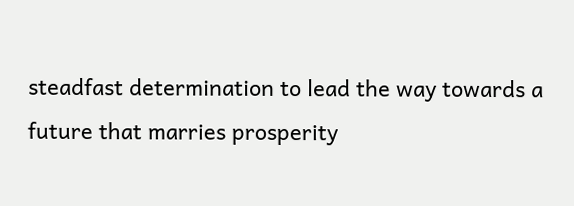steadfast determination to lead the way towards a future that marries prosperity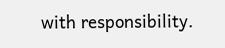with responsibility.